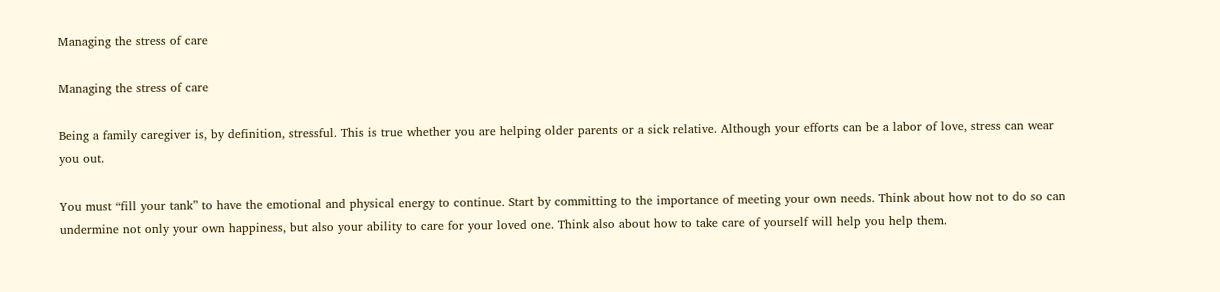Managing the stress of care

Managing the stress of care

Being a family caregiver is, by definition, stressful. This is true whether you are helping older parents or a sick relative. Although your efforts can be a labor of love, stress can wear you out.

You must “fill your tank” to have the emotional and physical energy to continue. Start by committing to the importance of meeting your own needs. Think about how not to do so can undermine not only your own happiness, but also your ability to care for your loved one. Think also about how to take care of yourself will help you help them.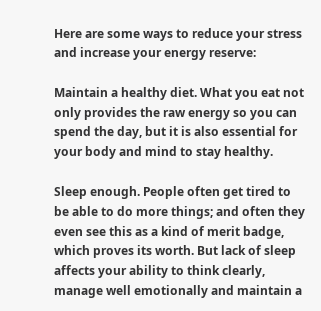Here are some ways to reduce your stress and increase your energy reserve:

Maintain a healthy diet. What you eat not only provides the raw energy so you can spend the day, but it is also essential for your body and mind to stay healthy.

Sleep enough. People often get tired to be able to do more things; and often they even see this as a kind of merit badge, which proves its worth. But lack of sleep affects your ability to think clearly, manage well emotionally and maintain a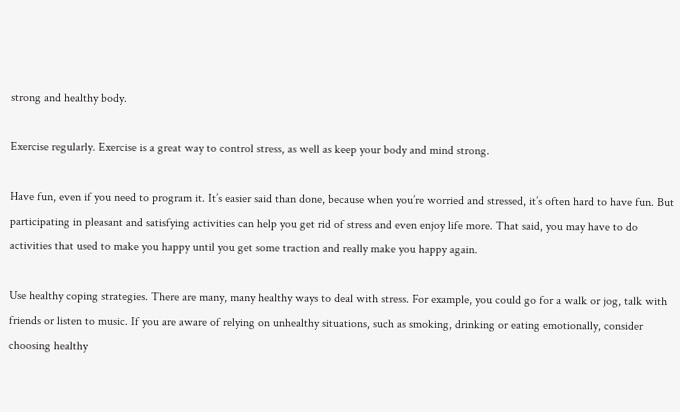strong and healthy body.

Exercise regularly. Exercise is a great way to control stress, as well as keep your body and mind strong.

Have fun, even if you need to program it. It’s easier said than done, because when you’re worried and stressed, it’s often hard to have fun. But participating in pleasant and satisfying activities can help you get rid of stress and even enjoy life more. That said, you may have to do activities that used to make you happy until you get some traction and really make you happy again.

Use healthy coping strategies. There are many, many healthy ways to deal with stress. For example, you could go for a walk or jog, talk with friends or listen to music. If you are aware of relying on unhealthy situations, such as smoking, drinking or eating emotionally, consider choosing healthy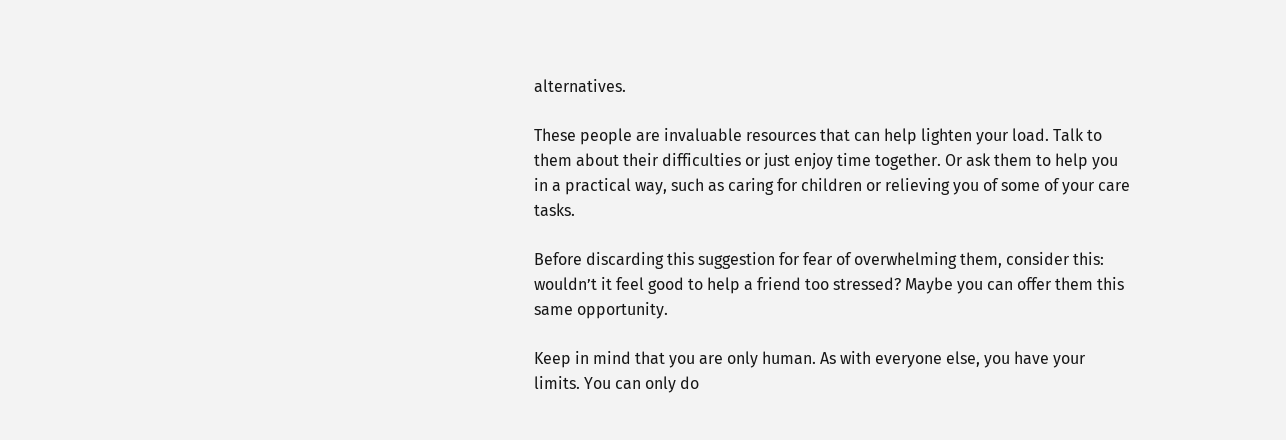alternatives.

These people are invaluable resources that can help lighten your load. Talk to them about their difficulties or just enjoy time together. Or ask them to help you in a practical way, such as caring for children or relieving you of some of your care tasks.

Before discarding this suggestion for fear of overwhelming them, consider this: wouldn’t it feel good to help a friend too stressed? Maybe you can offer them this same opportunity.

Keep in mind that you are only human. As with everyone else, you have your limits. You can only do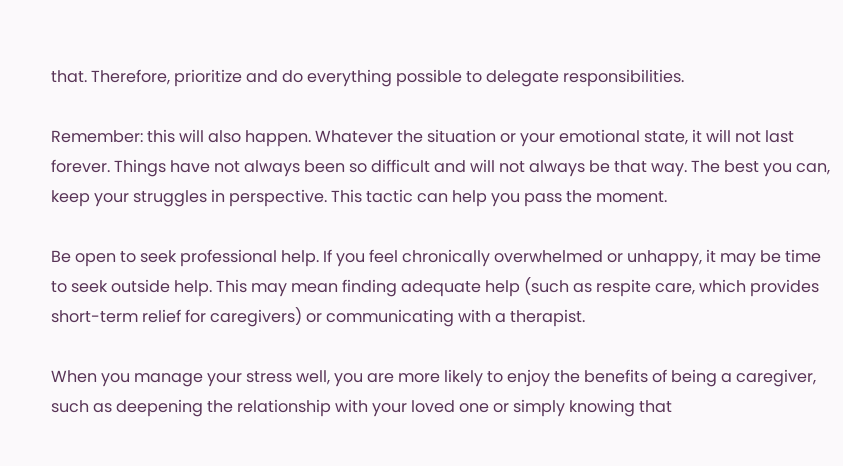that. Therefore, prioritize and do everything possible to delegate responsibilities.

Remember: this will also happen. Whatever the situation or your emotional state, it will not last forever. Things have not always been so difficult and will not always be that way. The best you can, keep your struggles in perspective. This tactic can help you pass the moment.

Be open to seek professional help. If you feel chronically overwhelmed or unhappy, it may be time to seek outside help. This may mean finding adequate help (such as respite care, which provides short-term relief for caregivers) or communicating with a therapist.

When you manage your stress well, you are more likely to enjoy the benefits of being a caregiver, such as deepening the relationship with your loved one or simply knowing that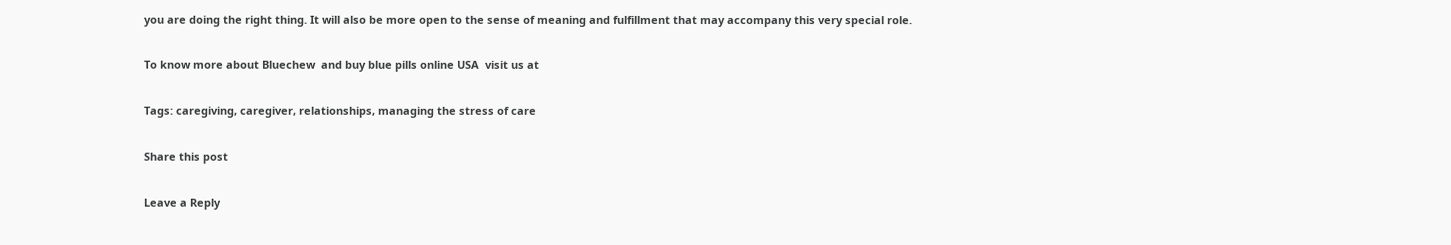you are doing the right thing. It will also be more open to the sense of meaning and fulfillment that may accompany this very special role.

To know more about Bluechew  and buy blue pills online USA  visit us at

Tags: caregiving, caregiver, relationships, managing the stress of care

Share this post

Leave a Reply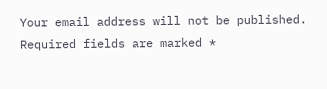Your email address will not be published. Required fields are marked *